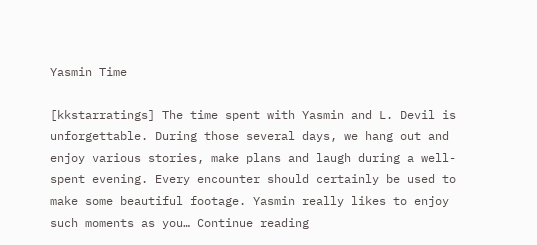Yasmin Time

[kkstarratings] The time spent with Yasmin and L. Devil is unforgettable. During those several days, we hang out and enjoy various stories, make plans and laugh during a well-spent evening. Every encounter should certainly be used to make some beautiful footage. Yasmin really likes to enjoy such moments as you… Continue reading